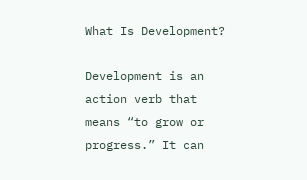What Is Development?

Development is an action verb that means “to grow or progress.” It can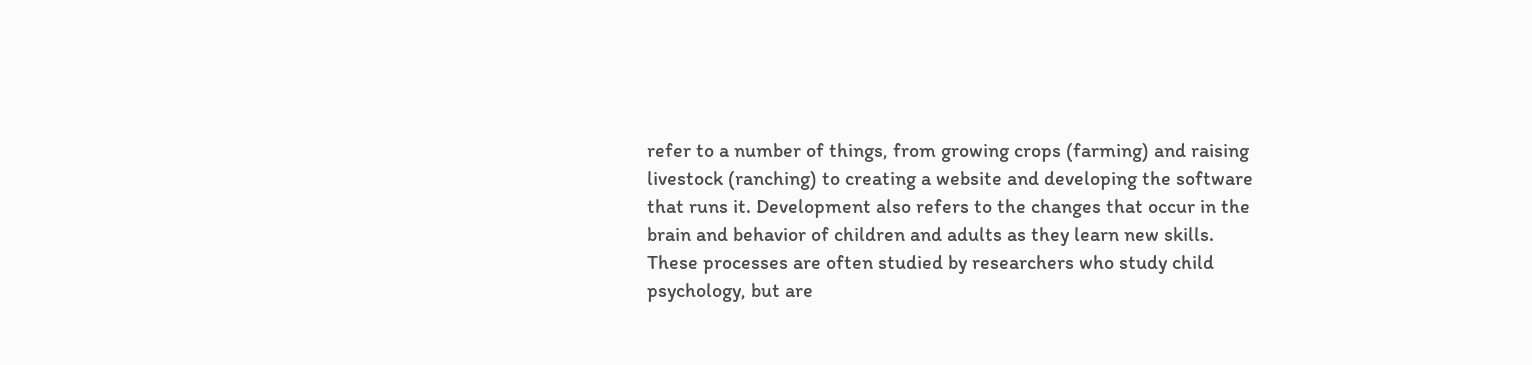refer to a number of things, from growing crops (farming) and raising livestock (ranching) to creating a website and developing the software that runs it. Development also refers to the changes that occur in the brain and behavior of children and adults as they learn new skills. These processes are often studied by researchers who study child psychology, but are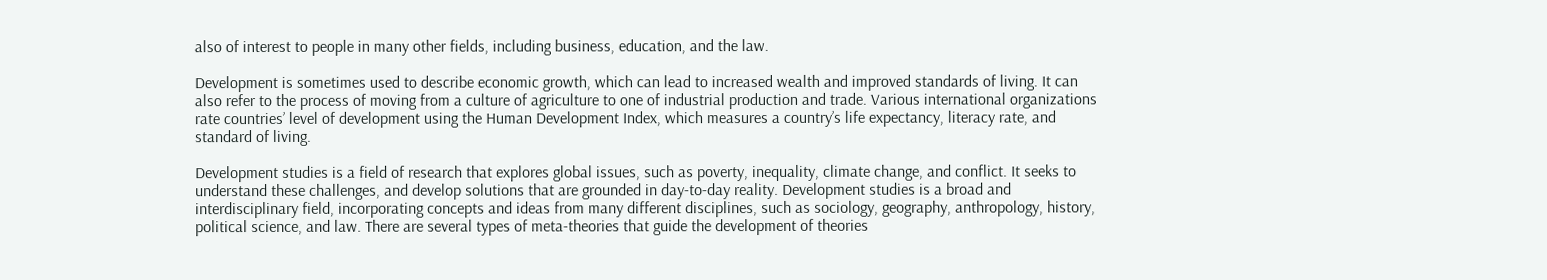also of interest to people in many other fields, including business, education, and the law.

Development is sometimes used to describe economic growth, which can lead to increased wealth and improved standards of living. It can also refer to the process of moving from a culture of agriculture to one of industrial production and trade. Various international organizations rate countries’ level of development using the Human Development Index, which measures a country’s life expectancy, literacy rate, and standard of living.

Development studies is a field of research that explores global issues, such as poverty, inequality, climate change, and conflict. It seeks to understand these challenges, and develop solutions that are grounded in day-to-day reality. Development studies is a broad and interdisciplinary field, incorporating concepts and ideas from many different disciplines, such as sociology, geography, anthropology, history, political science, and law. There are several types of meta-theories that guide the development of theories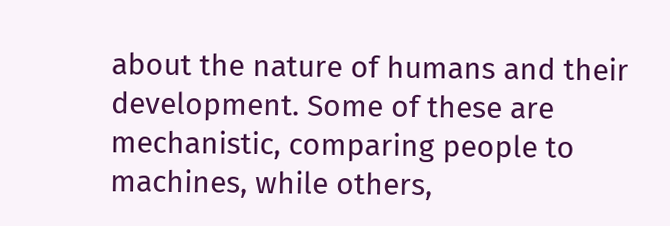about the nature of humans and their development. Some of these are mechanistic, comparing people to machines, while others,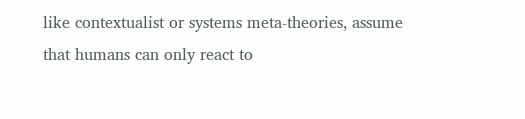like contextualist or systems meta-theories, assume that humans can only react to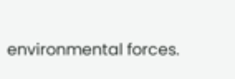environmental forces.